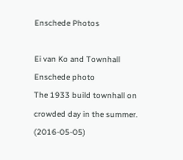Enschede Photos

Ei van Ko and Townhall Enschede photo
The 1933 build townhall on crowded day in the summer. (2016-05-05)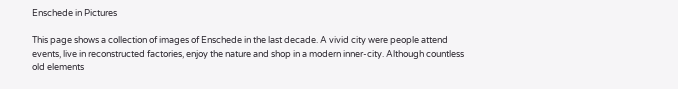Enschede in Pictures

This page shows a collection of images of Enschede in the last decade. A vivid city were people attend events, live in reconstructed factories, enjoy the nature and shop in a modern inner-city. Although countless old elements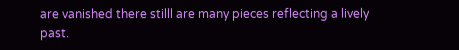are vanished there stilll are many pieces reflecting a lively past.